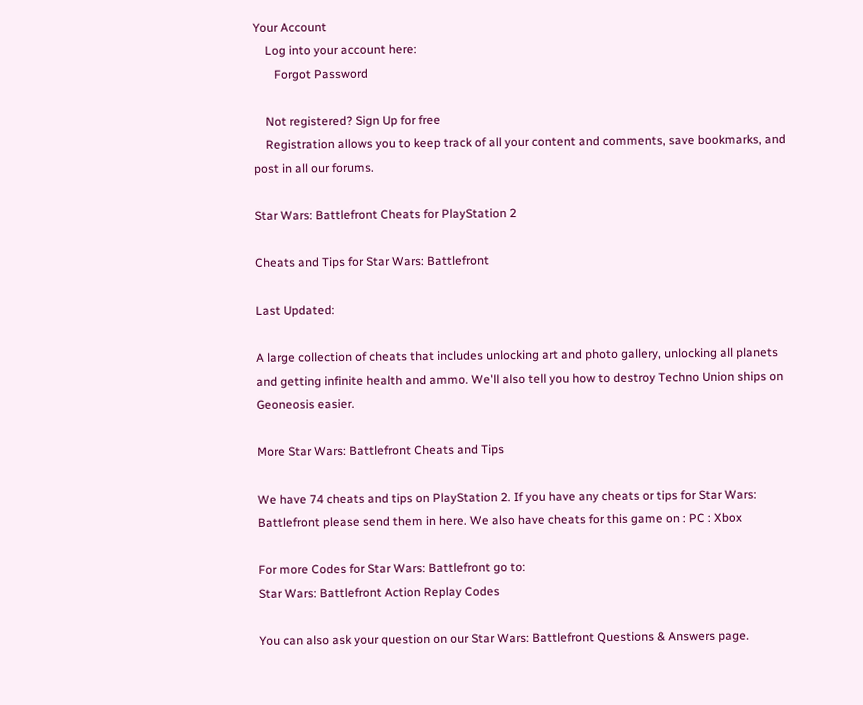Your Account
    Log into your account here:
       Forgot Password

    Not registered? Sign Up for free
    Registration allows you to keep track of all your content and comments, save bookmarks, and post in all our forums.

Star Wars: Battlefront Cheats for PlayStation 2

Cheats and Tips for Star Wars: Battlefront

Last Updated:

A large collection of cheats that includes unlocking art and photo gallery, unlocking all planets and getting infinite health and ammo. We'll also tell you how to destroy Techno Union ships on Geoneosis easier.

More Star Wars: Battlefront Cheats and Tips

We have 74 cheats and tips on PlayStation 2. If you have any cheats or tips for Star Wars: Battlefront please send them in here. We also have cheats for this game on : PC : Xbox

For more Codes for Star Wars: Battlefront go to:
Star Wars: Battlefront Action Replay Codes

You can also ask your question on our Star Wars: Battlefront Questions & Answers page.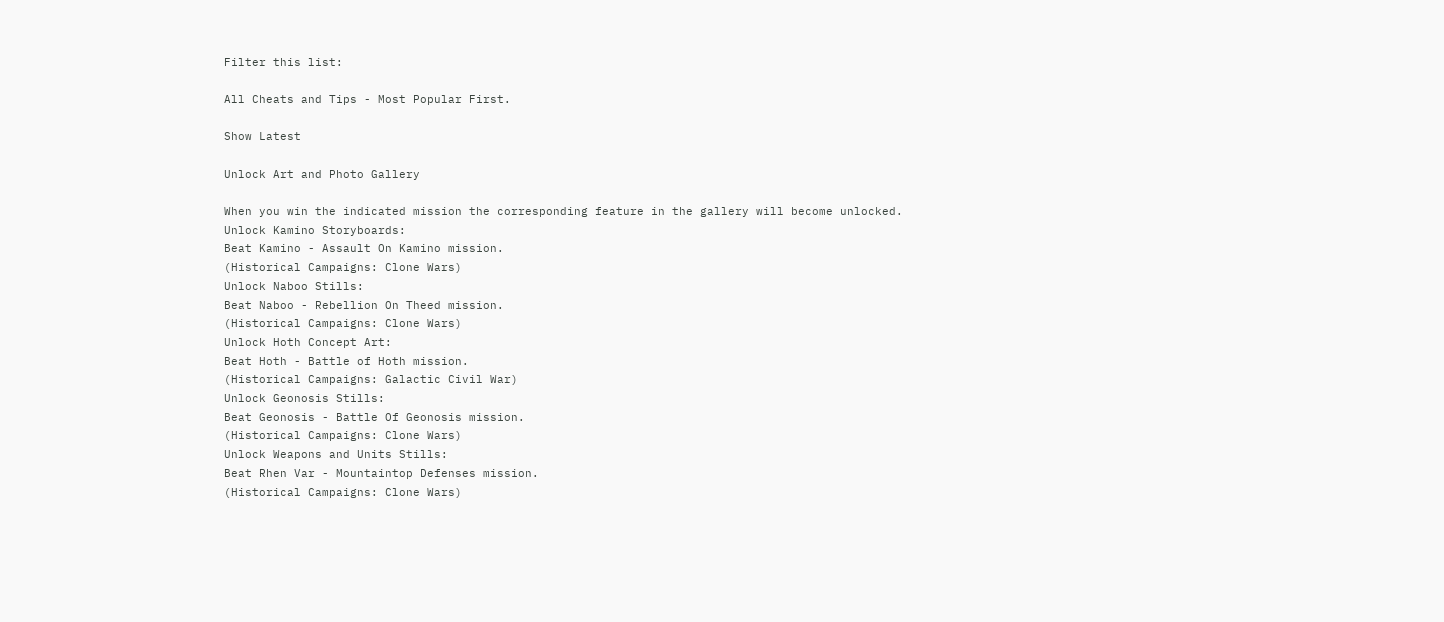Filter this list:

All Cheats and Tips - Most Popular First.

Show Latest

Unlock Art and Photo Gallery

When you win the indicated mission the corresponding feature in the gallery will become unlocked.
Unlock Kamino Storyboards:
Beat Kamino - Assault On Kamino mission.
(Historical Campaigns: Clone Wars)
Unlock Naboo Stills:
Beat Naboo - Rebellion On Theed mission.
(Historical Campaigns: Clone Wars)
Unlock Hoth Concept Art:
Beat Hoth - Battle of Hoth mission.
(Historical Campaigns: Galactic Civil War)
Unlock Geonosis Stills:
Beat Geonosis - Battle Of Geonosis mission.
(Historical Campaigns: Clone Wars)
Unlock Weapons and Units Stills:
Beat Rhen Var - Mountaintop Defenses mission.
(Historical Campaigns: Clone Wars)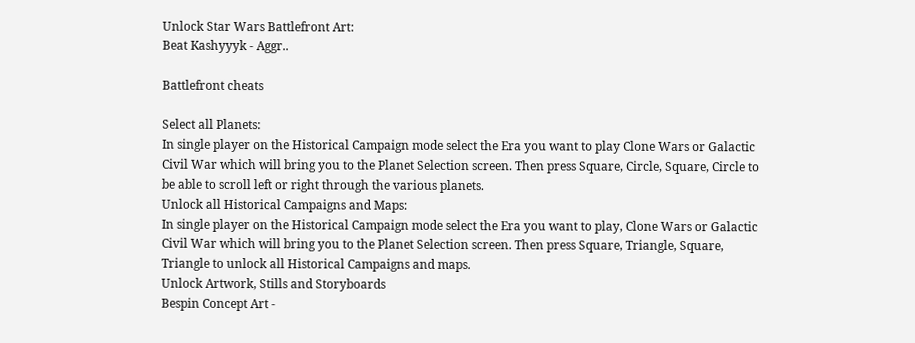Unlock Star Wars Battlefront Art:
Beat Kashyyyk - Aggr..

Battlefront cheats

Select all Planets:
In single player on the Historical Campaign mode select the Era you want to play Clone Wars or Galactic Civil War which will bring you to the Planet Selection screen. Then press Square, Circle, Square, Circle to be able to scroll left or right through the various planets.
Unlock all Historical Campaigns and Maps:
In single player on the Historical Campaign mode select the Era you want to play, Clone Wars or Galactic Civil War which will bring you to the Planet Selection screen. Then press Square, Triangle, Square, Triangle to unlock all Historical Campaigns and maps.
Unlock Artwork, Stills and Storyboards
Bespin Concept Art -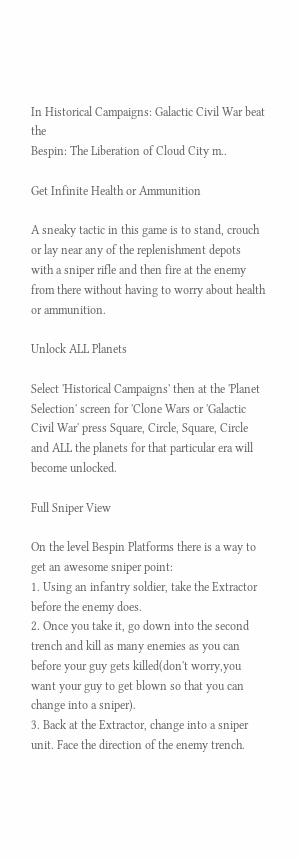In Historical Campaigns: Galactic Civil War beat the
Bespin: The Liberation of Cloud City m..

Get Infinite Health or Ammunition

A sneaky tactic in this game is to stand, crouch or lay near any of the replenishment depots with a sniper rifle and then fire at the enemy from there without having to worry about health or ammunition.

Unlock ALL Planets

Select 'Historical Campaigns' then at the 'Planet Selection' screen for 'Clone Wars or 'Galactic Civil War' press Square, Circle, Square, Circle and ALL the planets for that particular era will become unlocked.

Full Sniper View

On the level Bespin Platforms there is a way to get an awesome sniper point:
1. Using an infantry soldier, take the Extractor before the enemy does.
2. Once you take it, go down into the second trench and kill as many enemies as you can before your guy gets killed(don't worry,you want your guy to get blown so that you can change into a sniper).
3. Back at the Extractor, change into a sniper unit. Face the direction of the enemy trench.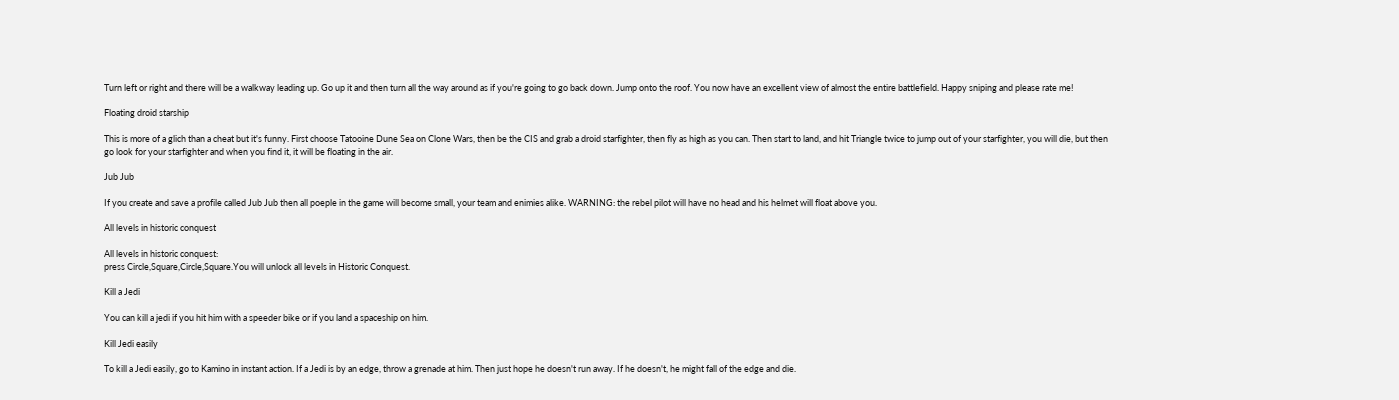Turn left or right and there will be a walkway leading up. Go up it and then turn all the way around as if you're going to go back down. Jump onto the roof. You now have an excellent view of almost the entire battlefield. Happy sniping and please rate me!

Floating droid starship

This is more of a glich than a cheat but it's funny. First choose Tatooine Dune Sea on Clone Wars, then be the CIS and grab a droid starfighter, then fly as high as you can. Then start to land, and hit Triangle twice to jump out of your starfighter, you will die, but then go look for your starfighter and when you find it, it will be floating in the air.

Jub Jub

If you create and save a profile called Jub Jub then all poeple in the game will become small, your team and enimies alike. WARNING: the rebel pilot will have no head and his helmet will float above you.

All levels in historic conquest

All levels in historic conquest:
press Circle,Square,Circle,Square.You will unlock all levels in Historic Conquest.

Kill a Jedi

You can kill a jedi if you hit him with a speeder bike or if you land a spaceship on him.

Kill Jedi easily

To kill a Jedi easily, go to Kamino in instant action. If a Jedi is by an edge, throw a grenade at him. Then just hope he doesn't run away. If he doesn't, he might fall of the edge and die.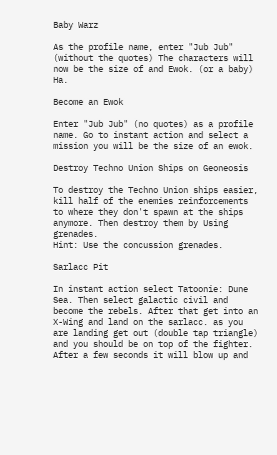Baby Warz

As the profile name, enter "Jub Jub" (without the quotes) The characters will now be the size of and Ewok. (or a baby) Ha.

Become an Ewok

Enter "Jub Jub" (no quotes) as a profile name. Go to instant action and select a mission you will be the size of an ewok.

Destroy Techno Union Ships on Geoneosis

To destroy the Techno Union ships easier, kill half of the enemies reinforcements to where they don't spawn at the ships anymore. Then destroy them by Using grenades.
Hint: Use the concussion grenades.

Sarlacc Pit

In instant action select Tatoonie: Dune Sea. Then select galactic civil and become the rebels. After that get into an X-Wing and land on the sarlacc. as you are landing get out (double tap triangle) and you should be on top of the fighter. After a few seconds it will blow up and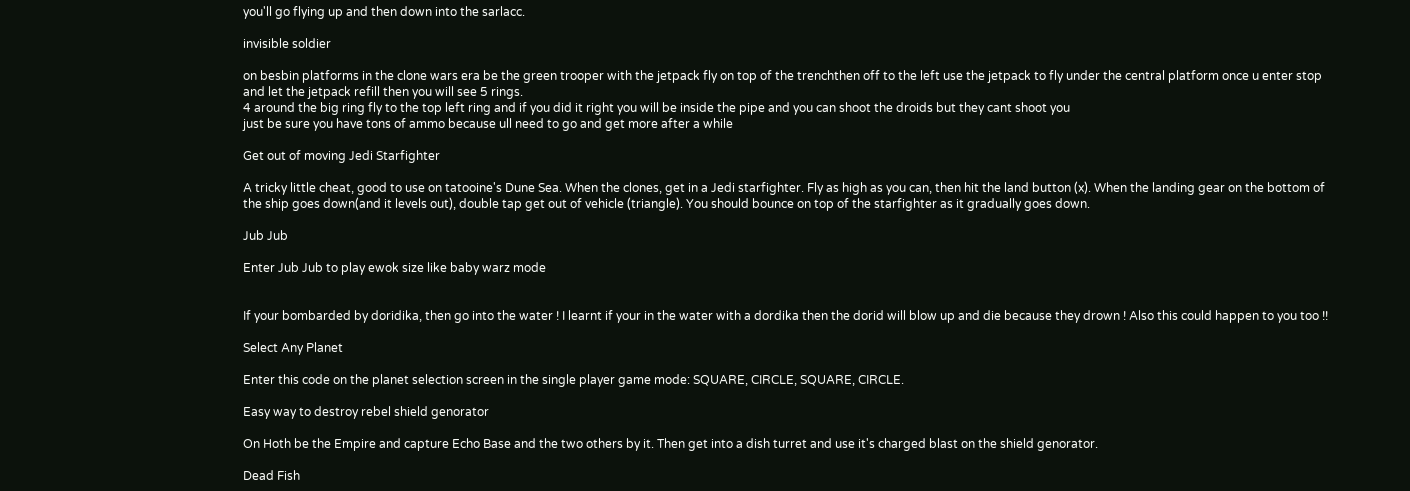you'll go flying up and then down into the sarlacc.

invisible soldier

on besbin platforms in the clone wars era be the green trooper with the jetpack fly on top of the trenchthen off to the left use the jetpack to fly under the central platform once u enter stop and let the jetpack refill then you will see 5 rings.
4 around the big ring fly to the top left ring and if you did it right you will be inside the pipe and you can shoot the droids but they cant shoot you
just be sure you have tons of ammo because ull need to go and get more after a while

Get out of moving Jedi Starfighter

A tricky little cheat, good to use on tatooine's Dune Sea. When the clones, get in a Jedi starfighter. Fly as high as you can, then hit the land button (x). When the landing gear on the bottom of the ship goes down(and it levels out), double tap get out of vehicle (triangle). You should bounce on top of the starfighter as it gradually goes down.

Jub Jub

Enter Jub Jub to play ewok size like baby warz mode


If your bombarded by doridika, then go into the water ! I learnt if your in the water with a dordika then the dorid will blow up and die because they drown ! Also this could happen to you too !!

Select Any Planet

Enter this code on the planet selection screen in the single player game mode: SQUARE, CIRCLE, SQUARE, CIRCLE.

Easy way to destroy rebel shield genorator

On Hoth be the Empire and capture Echo Base and the two others by it. Then get into a dish turret and use it's charged blast on the shield genorator.

Dead Fish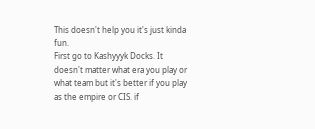This doesn't help you it's just kinda fun.
First go to Kashyyyk Docks. It doesn't matter what era you play or what team but it's better if you play as the empire or CIS. if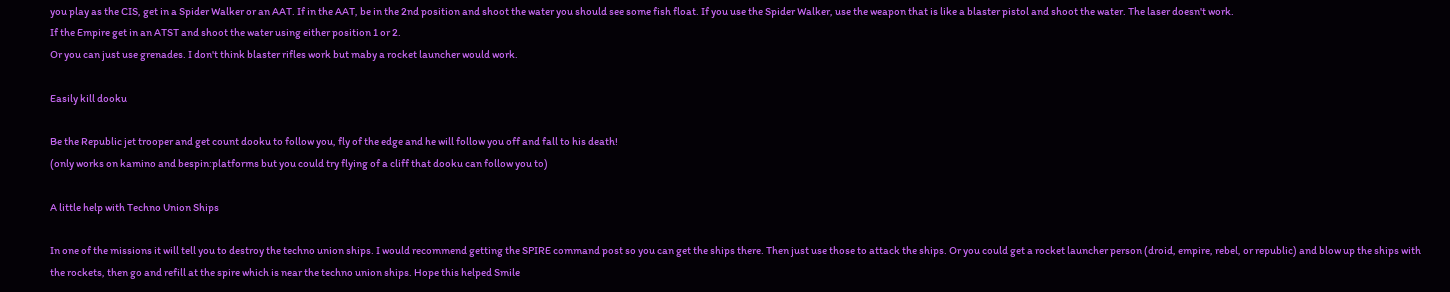you play as the CIS, get in a Spider Walker or an AAT. If in the AAT, be in the 2nd position and shoot the water you should see some fish float. If you use the Spider Walker, use the weapon that is like a blaster pistol and shoot the water. The laser doesn't work.
If the Empire get in an ATST and shoot the water using either position 1 or 2.
Or you can just use grenades. I don't think blaster rifles work but maby a rocket launcher would work.

Easily kill dooku

Be the Republic jet trooper and get count dooku to follow you, fly of the edge and he will follow you off and fall to his death!
(only works on kamino and bespin:platforms but you could try flying of a cliff that dooku can follow you to)

A little help with Techno Union Ships

In one of the missions it will tell you to destroy the techno union ships. I would recommend getting the SPIRE command post so you can get the ships there. Then just use those to attack the ships. Or you could get a rocket launcher person (droid, empire, rebel, or republic) and blow up the ships with the rockets, then go and refill at the spire which is near the techno union ships. Hope this helped Smile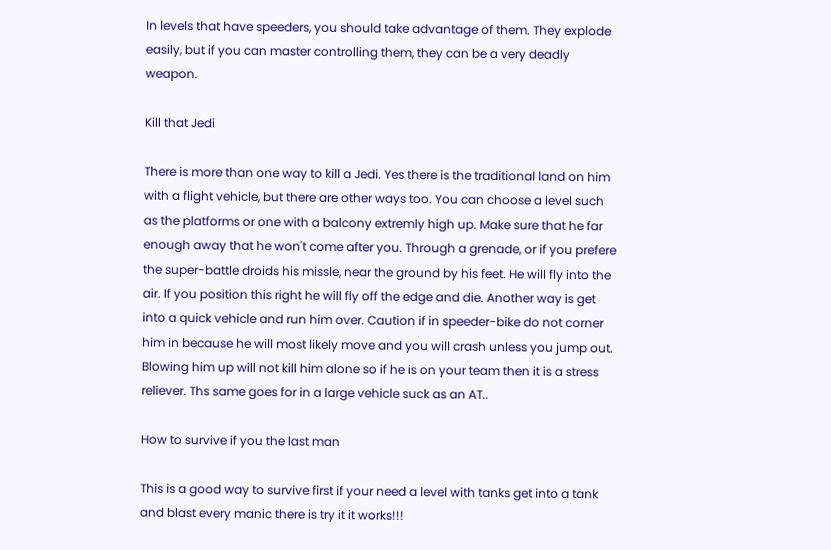In levels that have speeders, you should take advantage of them. They explode easily, but if you can master controlling them, they can be a very deadly weapon.

Kill that Jedi

There is more than one way to kill a Jedi. Yes there is the traditional land on him with a flight vehicle, but there are other ways too. You can choose a level such as the platforms or one with a balcony extremly high up. Make sure that he far enough away that he won't come after you. Through a grenade, or if you prefere the super-battle droids his missle, near the ground by his feet. He will fly into the air. If you position this right he will fly off the edge and die. Another way is get into a quick vehicle and run him over. Caution if in speeder-bike do not corner him in because he will most likely move and you will crash unless you jump out. Blowing him up will not kill him alone so if he is on your team then it is a stress reliever. Ths same goes for in a large vehicle suck as an AT..

How to survive if you the last man

This is a good way to survive first if your need a level with tanks get into a tank and blast every manic there is try it it works!!!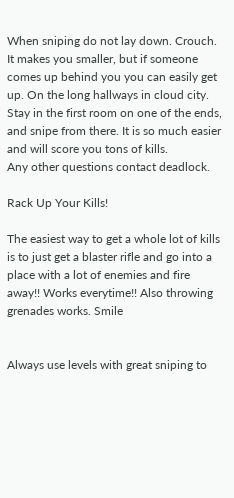When sniping do not lay down. Crouch. It makes you smaller, but if someone comes up behind you you can easily get up. On the long hallways in cloud city. Stay in the first room on one of the ends, and snipe from there. It is so much easier and will score you tons of kills.
Any other questions contact deadlock.

Rack Up Your Kills!

The easiest way to get a whole lot of kills is to just get a blaster rifle and go into a place with a lot of enemies and fire away!! Works everytime!! Also throwing grenades works. Smile


Always use levels with great sniping to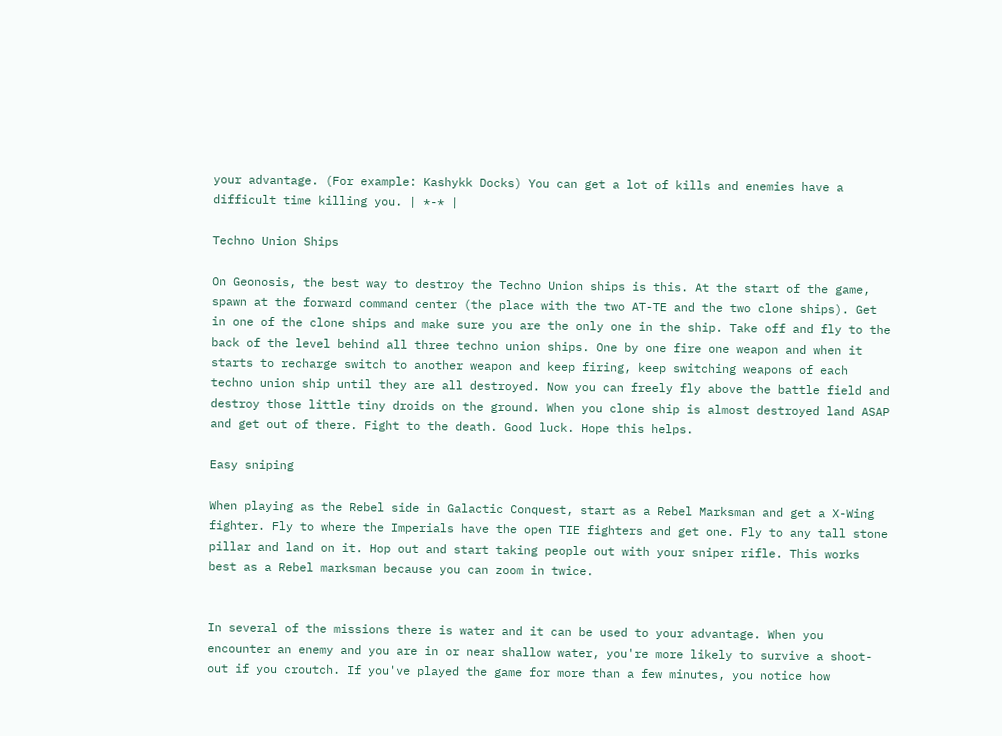your advantage. (For example: Kashykk Docks) You can get a lot of kills and enemies have a difficult time killing you. | *-* |

Techno Union Ships

On Geonosis, the best way to destroy the Techno Union ships is this. At the start of the game, spawn at the forward command center (the place with the two AT-TE and the two clone ships). Get in one of the clone ships and make sure you are the only one in the ship. Take off and fly to the back of the level behind all three techno union ships. One by one fire one weapon and when it starts to recharge switch to another weapon and keep firing, keep switching weapons of each techno union ship until they are all destroyed. Now you can freely fly above the battle field and destroy those little tiny droids on the ground. When you clone ship is almost destroyed land ASAP and get out of there. Fight to the death. Good luck. Hope this helps.

Easy sniping

When playing as the Rebel side in Galactic Conquest, start as a Rebel Marksman and get a X-Wing fighter. Fly to where the Imperials have the open TIE fighters and get one. Fly to any tall stone pillar and land on it. Hop out and start taking people out with your sniper rifle. This works best as a Rebel marksman because you can zoom in twice.


In several of the missions there is water and it can be used to your advantage. When you encounter an enemy and you are in or near shallow water, you're more likely to survive a shoot-out if you croutch. If you've played the game for more than a few minutes, you notice how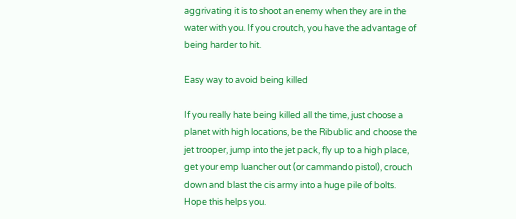aggrivating it is to shoot an enemy when they are in the water with you. If you croutch, you have the advantage of being harder to hit.

Easy way to avoid being killed

If you really hate being killed all the time, just choose a planet with high locations, be the Ribublic and choose the jet trooper, jump into the jet pack, fly up to a high place, get your emp luancher out (or cammando pistol), crouch down and blast the cis army into a huge pile of bolts.
Hope this helps you.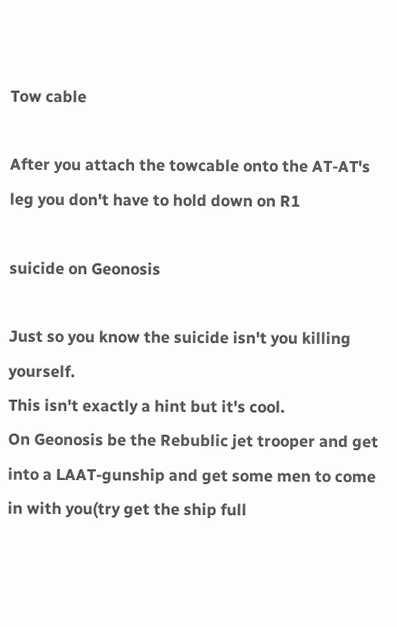Tow cable

After you attach the towcable onto the AT-AT's leg you don't have to hold down on R1

suicide on Geonosis

Just so you know the suicide isn't you killing yourself.
This isn't exactly a hint but it's cool.
On Geonosis be the Rebublic jet trooper and get into a LAAT-gunship and get some men to come in with you(try get the ship full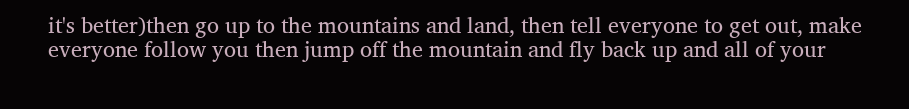it's better)then go up to the mountains and land, then tell everyone to get out, make everyone follow you then jump off the mountain and fly back up and all of your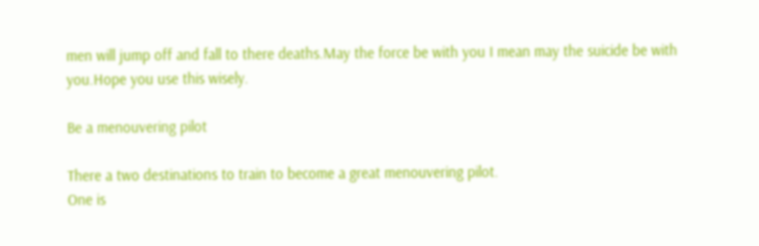men will jump off and fall to there deaths.May the force be with you I mean may the suicide be with you.Hope you use this wisely.

Be a menouvering pilot

There a two destinations to train to become a great menouvering pilot.
One is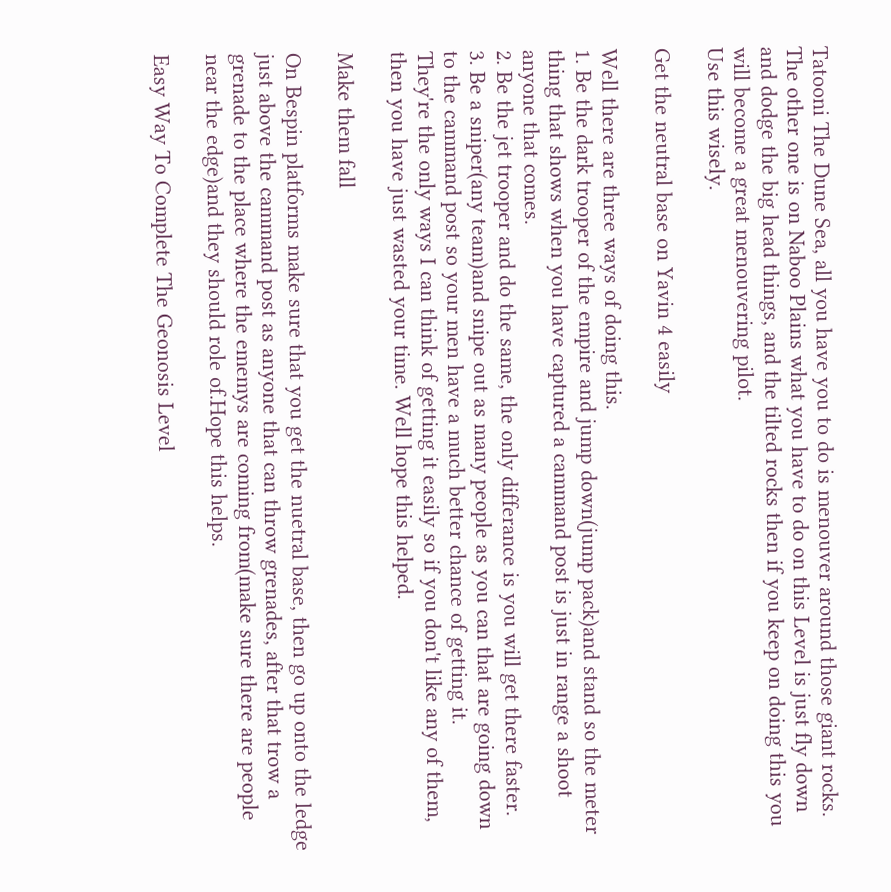Tatooni The Dune Sea, all you have you to do is menouver around those giant rocks.
The other one is on Naboo Plains what you have to do on this Level is just fly down and dodge the big head things, and the tilted rocks then if you keep on doing this you will become a great menouvering pilot.
Use this wisely.

Get the neutral base on Yavin 4 easily

Well there are three ways of doing this.
1. Be the dark trooper of the empire and jump down(jump pack)and stand so the meter thing that shows when you have captured a cammand post is just in range a shoot anyone that comes.
2. Be the jet trooper and do the same, the only differance is you will get there faster.
3. Be a sniper(any team)and snipe out as many people as you can that are going down to the cammand post so your men have a much better chance of getting it.
They're the only ways I can think of getting it easily so if you don't like any of them, then you have just wasted your time. Well hope this helped.

Make them fall

On Bespin platforms make sure that you get the nuetral base, then go up onto the ledge just above the cammand post as anyone that can throw grenades, after that trow a grenade to the place where the ememys are coming from(make sure there are people near the edge)and they should role of.Hope this helps.

Easy Way To Complete The Geonosis Level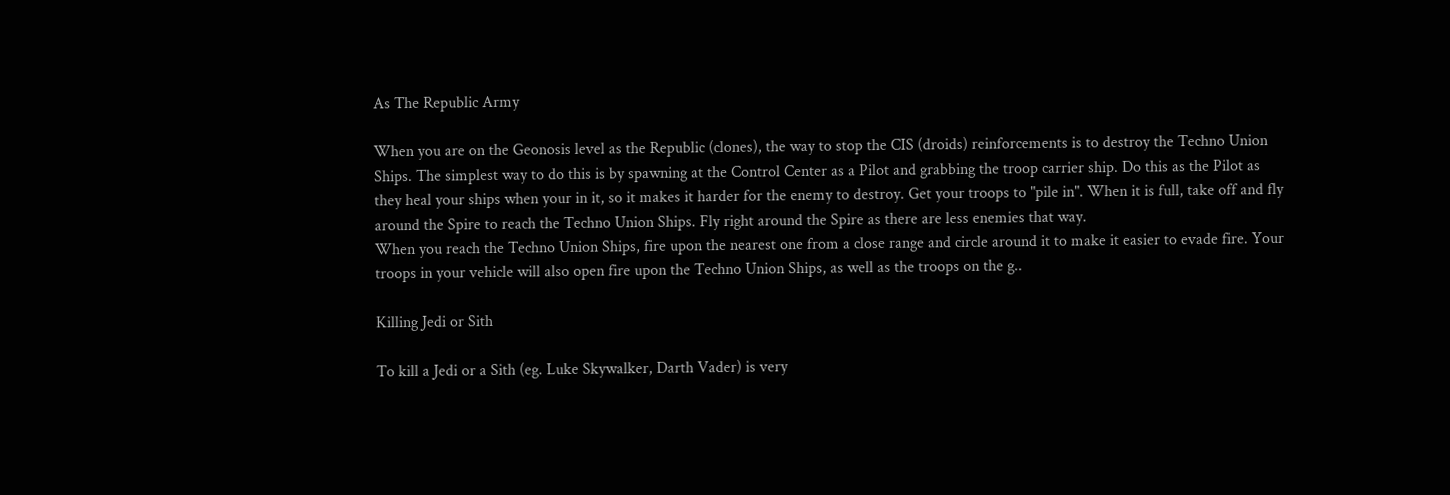As The Republic Army

When you are on the Geonosis level as the Republic (clones), the way to stop the CIS (droids) reinforcements is to destroy the Techno Union Ships. The simplest way to do this is by spawning at the Control Center as a Pilot and grabbing the troop carrier ship. Do this as the Pilot as they heal your ships when your in it, so it makes it harder for the enemy to destroy. Get your troops to "pile in". When it is full, take off and fly around the Spire to reach the Techno Union Ships. Fly right around the Spire as there are less enemies that way.
When you reach the Techno Union Ships, fire upon the nearest one from a close range and circle around it to make it easier to evade fire. Your troops in your vehicle will also open fire upon the Techno Union Ships, as well as the troops on the g..

Killing Jedi or Sith

To kill a Jedi or a Sith (eg. Luke Skywalker, Darth Vader) is very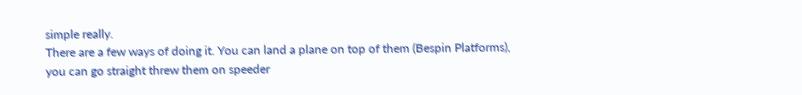simple really.
There are a few ways of doing it. You can land a plane on top of them (Bespin Platforms), you can go straight threw them on speeder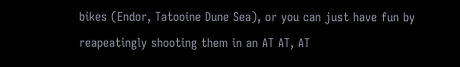bikes (Endor, Tatooine Dune Sea), or you can just have fun by reapeatingly shooting them in an AT AT, AT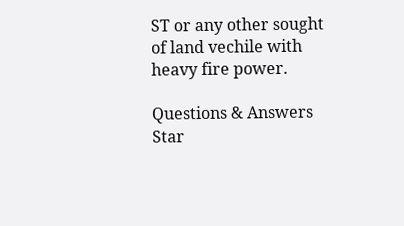ST or any other sought of land vechile with heavy fire power.

Questions & Answers
Star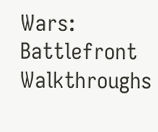Wars: Battlefront Walkthroughs